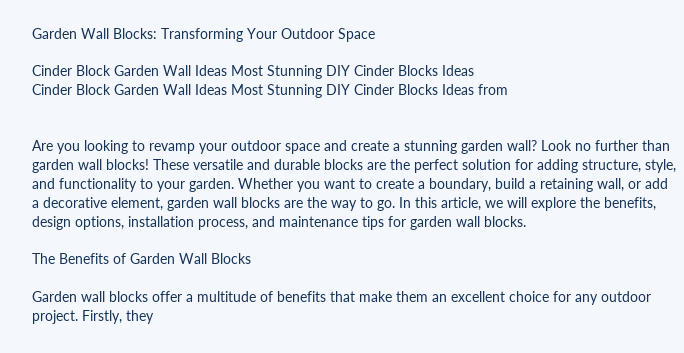Garden Wall Blocks: Transforming Your Outdoor Space

Cinder Block Garden Wall Ideas Most Stunning DIY Cinder Blocks Ideas
Cinder Block Garden Wall Ideas Most Stunning DIY Cinder Blocks Ideas from


Are you looking to revamp your outdoor space and create a stunning garden wall? Look no further than garden wall blocks! These versatile and durable blocks are the perfect solution for adding structure, style, and functionality to your garden. Whether you want to create a boundary, build a retaining wall, or add a decorative element, garden wall blocks are the way to go. In this article, we will explore the benefits, design options, installation process, and maintenance tips for garden wall blocks.

The Benefits of Garden Wall Blocks

Garden wall blocks offer a multitude of benefits that make them an excellent choice for any outdoor project. Firstly, they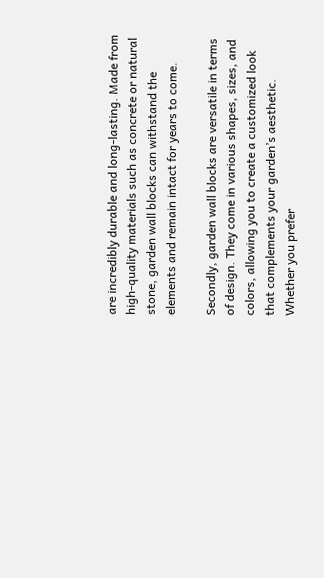are incredibly durable and long-lasting. Made from high-quality materials such as concrete or natural stone, garden wall blocks can withstand the elements and remain intact for years to come.

Secondly, garden wall blocks are versatile in terms of design. They come in various shapes, sizes, and colors, allowing you to create a customized look that complements your garden’s aesthetic. Whether you prefer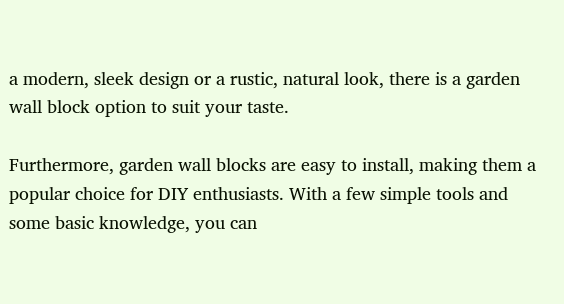a modern, sleek design or a rustic, natural look, there is a garden wall block option to suit your taste.

Furthermore, garden wall blocks are easy to install, making them a popular choice for DIY enthusiasts. With a few simple tools and some basic knowledge, you can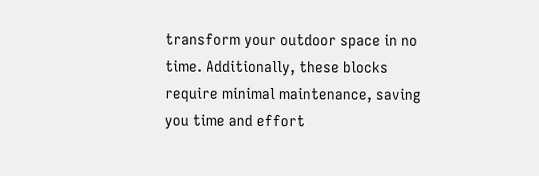transform your outdoor space in no time. Additionally, these blocks require minimal maintenance, saving you time and effort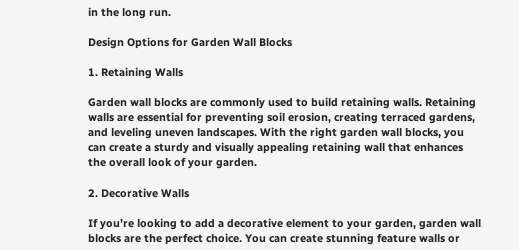in the long run.

Design Options for Garden Wall Blocks

1. Retaining Walls

Garden wall blocks are commonly used to build retaining walls. Retaining walls are essential for preventing soil erosion, creating terraced gardens, and leveling uneven landscapes. With the right garden wall blocks, you can create a sturdy and visually appealing retaining wall that enhances the overall look of your garden.

2. Decorative Walls

If you’re looking to add a decorative element to your garden, garden wall blocks are the perfect choice. You can create stunning feature walls or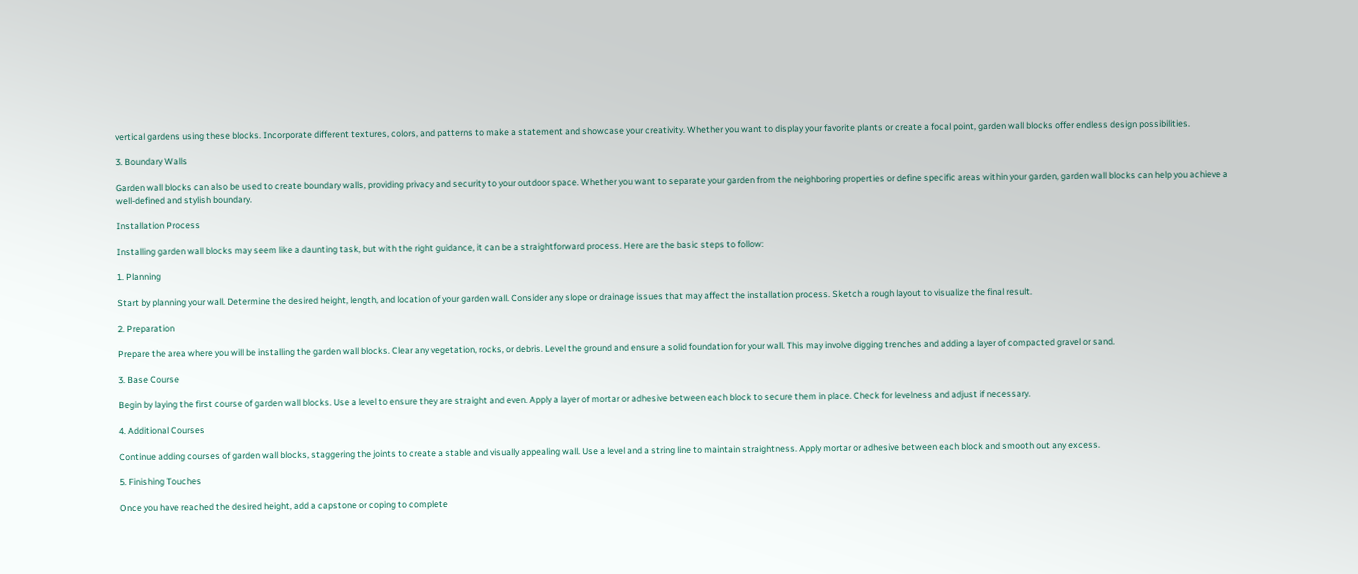vertical gardens using these blocks. Incorporate different textures, colors, and patterns to make a statement and showcase your creativity. Whether you want to display your favorite plants or create a focal point, garden wall blocks offer endless design possibilities.

3. Boundary Walls

Garden wall blocks can also be used to create boundary walls, providing privacy and security to your outdoor space. Whether you want to separate your garden from the neighboring properties or define specific areas within your garden, garden wall blocks can help you achieve a well-defined and stylish boundary.

Installation Process

Installing garden wall blocks may seem like a daunting task, but with the right guidance, it can be a straightforward process. Here are the basic steps to follow:

1. Planning

Start by planning your wall. Determine the desired height, length, and location of your garden wall. Consider any slope or drainage issues that may affect the installation process. Sketch a rough layout to visualize the final result.

2. Preparation

Prepare the area where you will be installing the garden wall blocks. Clear any vegetation, rocks, or debris. Level the ground and ensure a solid foundation for your wall. This may involve digging trenches and adding a layer of compacted gravel or sand.

3. Base Course

Begin by laying the first course of garden wall blocks. Use a level to ensure they are straight and even. Apply a layer of mortar or adhesive between each block to secure them in place. Check for levelness and adjust if necessary.

4. Additional Courses

Continue adding courses of garden wall blocks, staggering the joints to create a stable and visually appealing wall. Use a level and a string line to maintain straightness. Apply mortar or adhesive between each block and smooth out any excess.

5. Finishing Touches

Once you have reached the desired height, add a capstone or coping to complete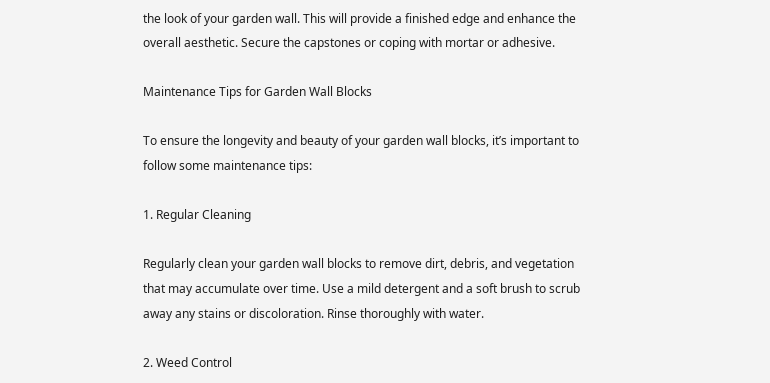the look of your garden wall. This will provide a finished edge and enhance the overall aesthetic. Secure the capstones or coping with mortar or adhesive.

Maintenance Tips for Garden Wall Blocks

To ensure the longevity and beauty of your garden wall blocks, it’s important to follow some maintenance tips:

1. Regular Cleaning

Regularly clean your garden wall blocks to remove dirt, debris, and vegetation that may accumulate over time. Use a mild detergent and a soft brush to scrub away any stains or discoloration. Rinse thoroughly with water.

2. Weed Control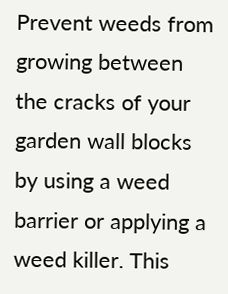Prevent weeds from growing between the cracks of your garden wall blocks by using a weed barrier or applying a weed killer. This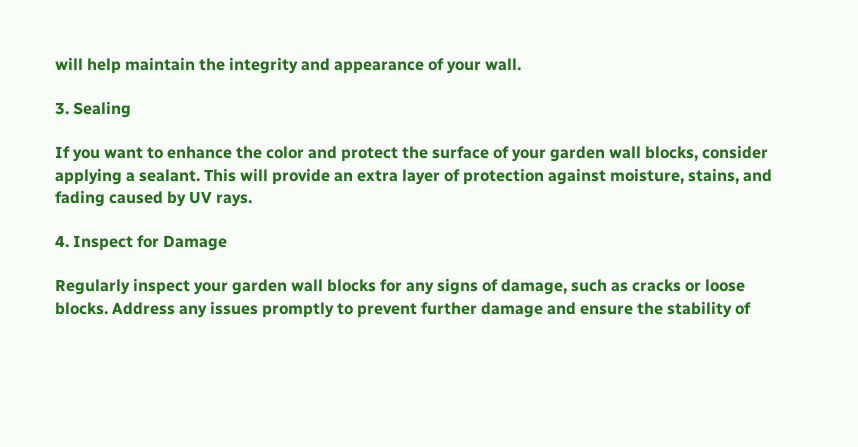will help maintain the integrity and appearance of your wall.

3. Sealing

If you want to enhance the color and protect the surface of your garden wall blocks, consider applying a sealant. This will provide an extra layer of protection against moisture, stains, and fading caused by UV rays.

4. Inspect for Damage

Regularly inspect your garden wall blocks for any signs of damage, such as cracks or loose blocks. Address any issues promptly to prevent further damage and ensure the stability of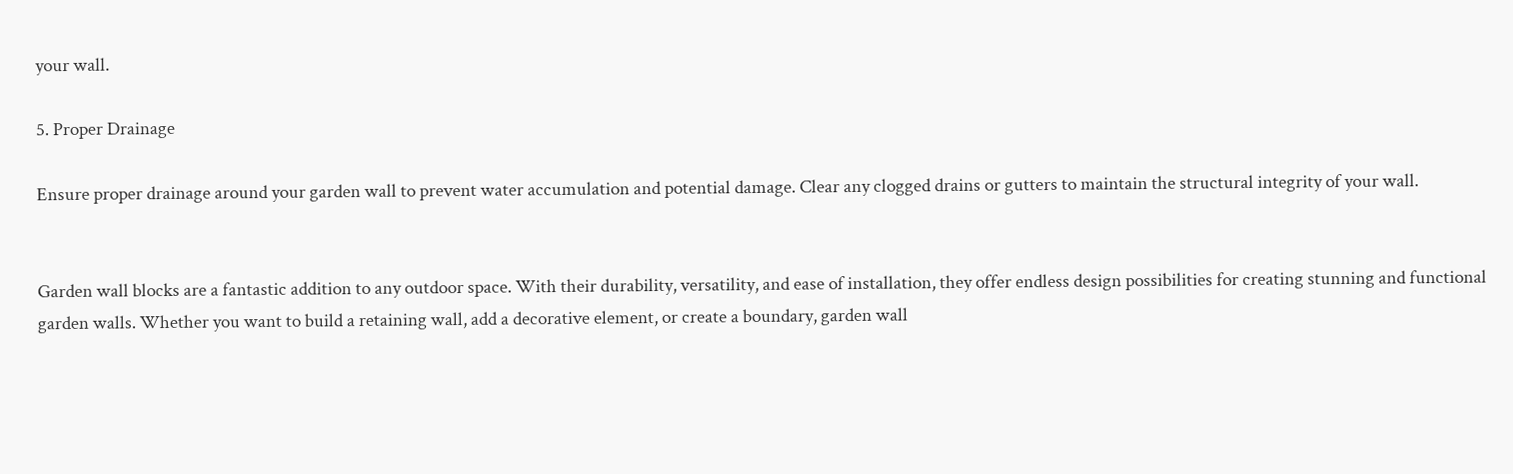your wall.

5. Proper Drainage

Ensure proper drainage around your garden wall to prevent water accumulation and potential damage. Clear any clogged drains or gutters to maintain the structural integrity of your wall.


Garden wall blocks are a fantastic addition to any outdoor space. With their durability, versatility, and ease of installation, they offer endless design possibilities for creating stunning and functional garden walls. Whether you want to build a retaining wall, add a decorative element, or create a boundary, garden wall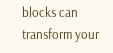blocks can transform your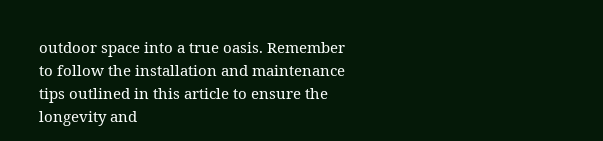outdoor space into a true oasis. Remember to follow the installation and maintenance tips outlined in this article to ensure the longevity and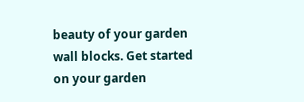beauty of your garden wall blocks. Get started on your garden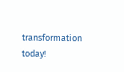transformation today!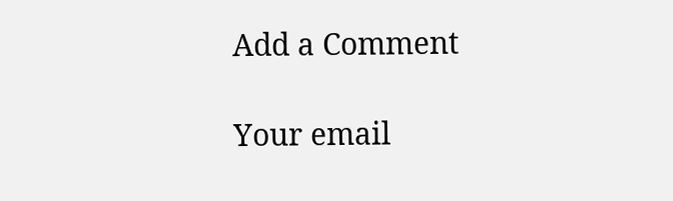Add a Comment

Your email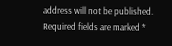address will not be published. Required fields are marked *